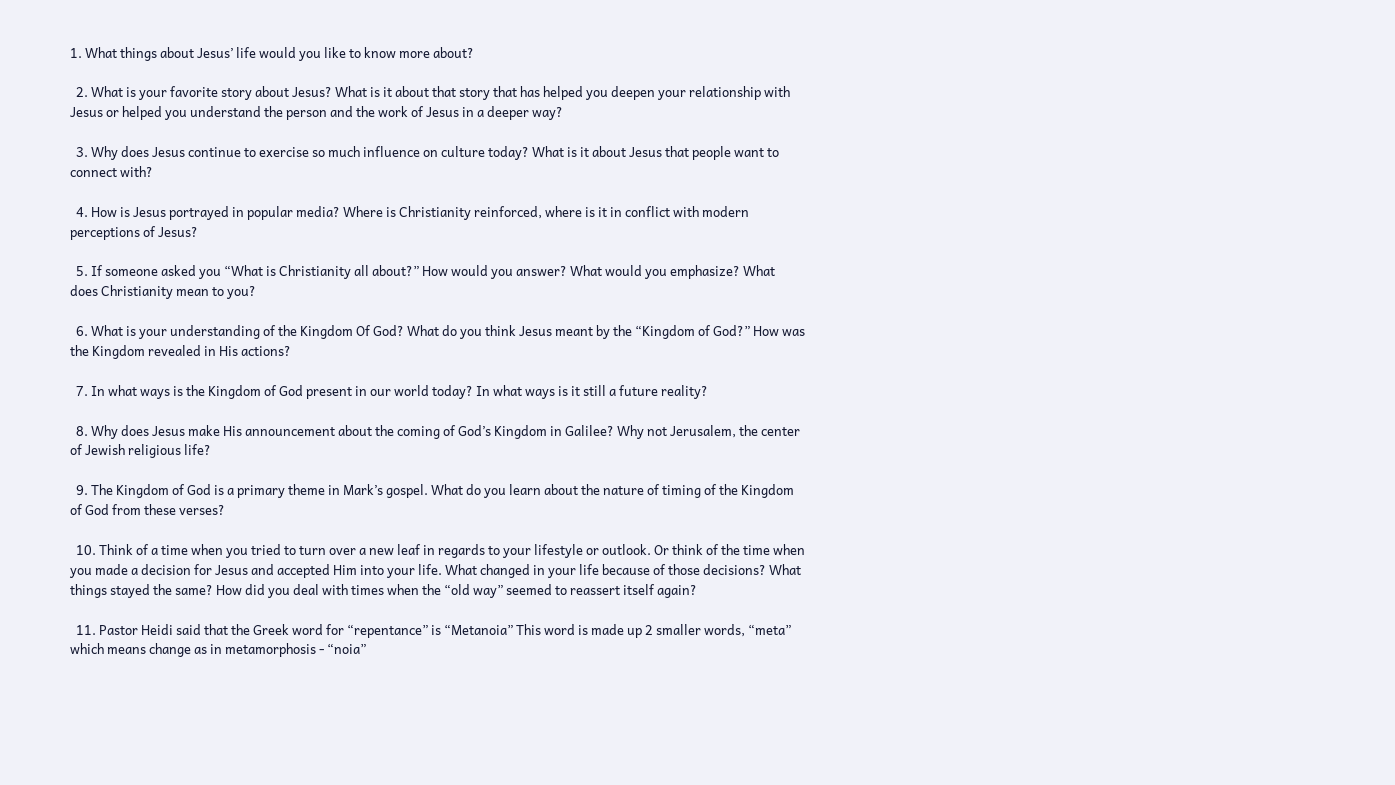1. What things about Jesus’ life would you like to know more about?

  2. What is your favorite story about Jesus? What is it about that story that has helped you deepen your relationship with Jesus or helped you understand the person and the work of Jesus in a deeper way?

  3. Why does Jesus continue to exercise so much influence on culture today? What is it about Jesus that people want to connect with?

  4. How is Jesus portrayed in popular media? Where is Christianity reinforced, where is it in conflict with modern perceptions of Jesus?

  5. If someone asked you “What is Christianity all about?” How would you answer? What would you emphasize? What does Christianity mean to you?

  6. What is your understanding of the Kingdom Of God? What do you think Jesus meant by the “Kingdom of God?” How was the Kingdom revealed in His actions?

  7. In what ways is the Kingdom of God present in our world today? In what ways is it still a future reality?

  8. Why does Jesus make His announcement about the coming of God’s Kingdom in Galilee? Why not Jerusalem, the center of Jewish religious life?

  9. The Kingdom of God is a primary theme in Mark’s gospel. What do you learn about the nature of timing of the Kingdom of God from these verses?

  10. Think of a time when you tried to turn over a new leaf in regards to your lifestyle or outlook. Or think of the time when you made a decision for Jesus and accepted Him into your life. What changed in your life because of those decisions? What things stayed the same? How did you deal with times when the “old way” seemed to reassert itself again?

  11. Pastor Heidi said that the Greek word for “repentance” is “Metanoia” This word is made up 2 smaller words, “meta” which means change as in metamorphosis - “noia”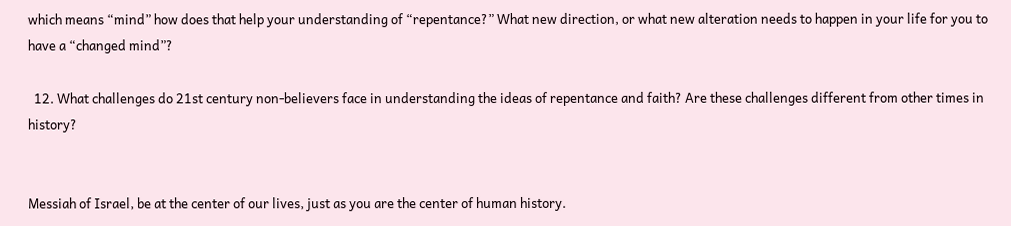which means “mind” how does that help your understanding of “repentance?” What new direction, or what new alteration needs to happen in your life for you to have a “changed mind”?

  12. What challenges do 21st century non-believers face in understanding the ideas of repentance and faith? Are these challenges different from other times in history?


Messiah of Israel, be at the center of our lives, just as you are the center of human history.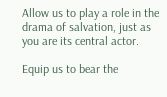Allow us to play a role in the drama of salvation, just as you are its central actor.

Equip us to bear the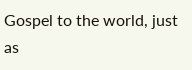Gospel to the world, just as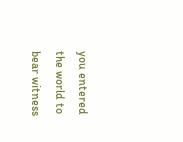you entered the world to bear witness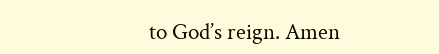to God’s reign. Amen